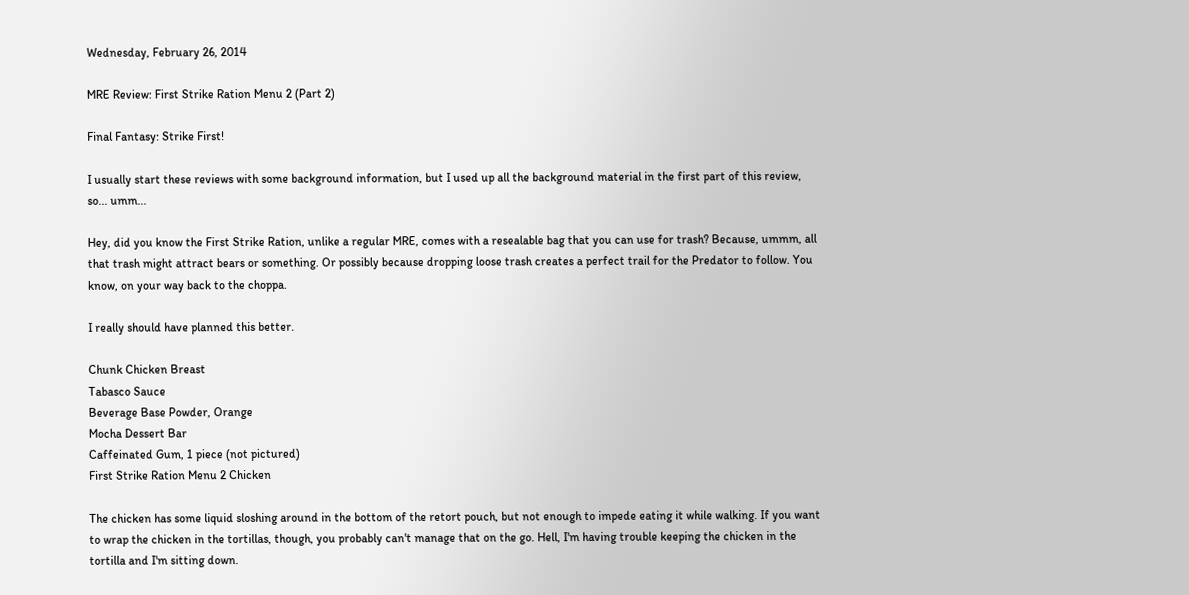Wednesday, February 26, 2014

MRE Review: First Strike Ration Menu 2 (Part 2)

Final Fantasy: Strike First!

I usually start these reviews with some background information, but I used up all the background material in the first part of this review, so... umm...

Hey, did you know the First Strike Ration, unlike a regular MRE, comes with a resealable bag that you can use for trash? Because, ummm, all that trash might attract bears or something. Or possibly because dropping loose trash creates a perfect trail for the Predator to follow. You know, on your way back to the choppa.

I really should have planned this better.

Chunk Chicken Breast
Tabasco Sauce
Beverage Base Powder, Orange
Mocha Dessert Bar
Caffeinated Gum, 1 piece (not pictured)
First Strike Ration Menu 2 Chicken

The chicken has some liquid sloshing around in the bottom of the retort pouch, but not enough to impede eating it while walking. If you want to wrap the chicken in the tortillas, though, you probably can't manage that on the go. Hell, I'm having trouble keeping the chicken in the tortilla and I'm sitting down.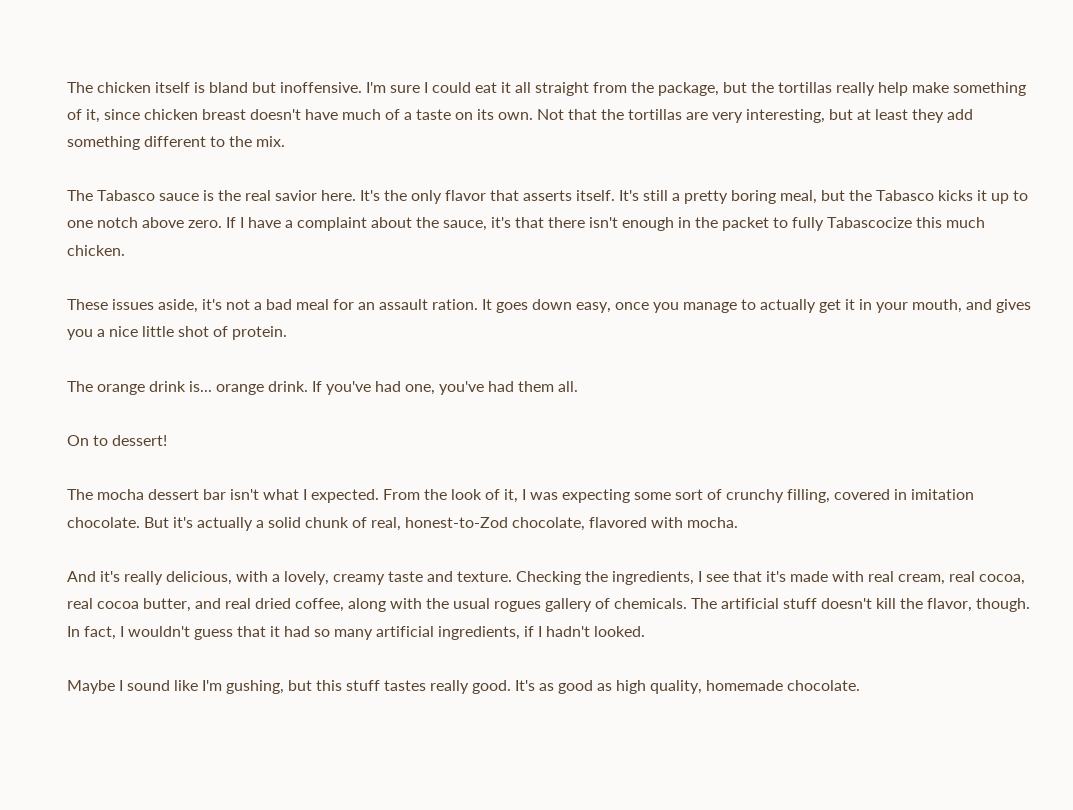The chicken itself is bland but inoffensive. I'm sure I could eat it all straight from the package, but the tortillas really help make something of it, since chicken breast doesn't have much of a taste on its own. Not that the tortillas are very interesting, but at least they add something different to the mix.

The Tabasco sauce is the real savior here. It's the only flavor that asserts itself. It's still a pretty boring meal, but the Tabasco kicks it up to one notch above zero. If I have a complaint about the sauce, it's that there isn't enough in the packet to fully Tabascocize this much chicken.

These issues aside, it's not a bad meal for an assault ration. It goes down easy, once you manage to actually get it in your mouth, and gives you a nice little shot of protein.

The orange drink is... orange drink. If you've had one, you've had them all.

On to dessert!

The mocha dessert bar isn't what I expected. From the look of it, I was expecting some sort of crunchy filling, covered in imitation chocolate. But it's actually a solid chunk of real, honest-to-Zod chocolate, flavored with mocha.

And it's really delicious, with a lovely, creamy taste and texture. Checking the ingredients, I see that it's made with real cream, real cocoa, real cocoa butter, and real dried coffee, along with the usual rogues gallery of chemicals. The artificial stuff doesn't kill the flavor, though. In fact, I wouldn't guess that it had so many artificial ingredients, if I hadn't looked.

Maybe I sound like I'm gushing, but this stuff tastes really good. It's as good as high quality, homemade chocolate.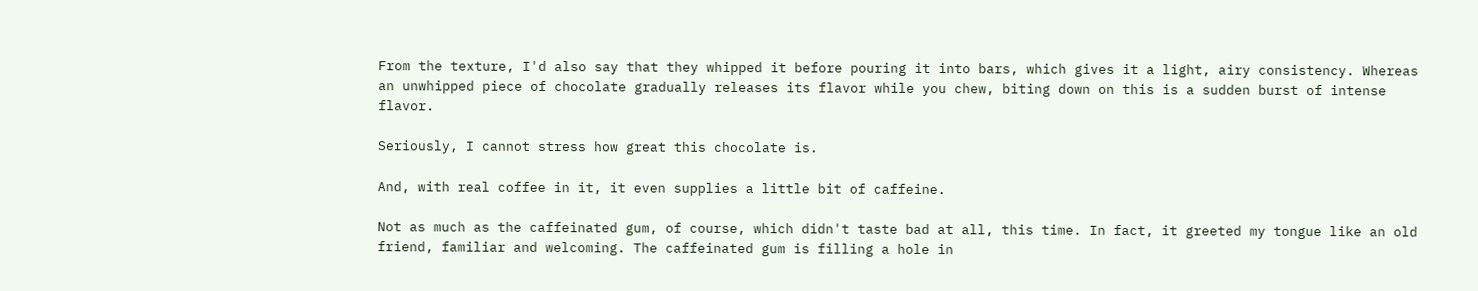From the texture, I'd also say that they whipped it before pouring it into bars, which gives it a light, airy consistency. Whereas an unwhipped piece of chocolate gradually releases its flavor while you chew, biting down on this is a sudden burst of intense flavor.

Seriously, I cannot stress how great this chocolate is.

And, with real coffee in it, it even supplies a little bit of caffeine.

Not as much as the caffeinated gum, of course, which didn't taste bad at all, this time. In fact, it greeted my tongue like an old friend, familiar and welcoming. The caffeinated gum is filling a hole in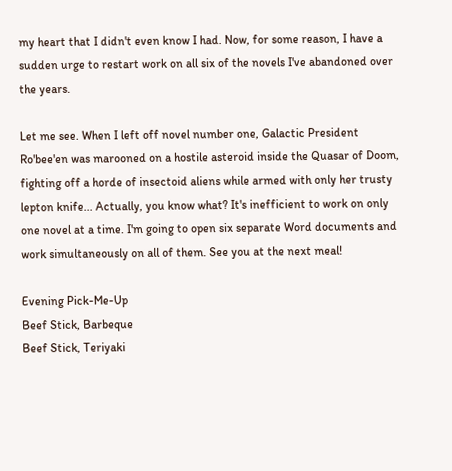my heart that I didn't even know I had. Now, for some reason, I have a sudden urge to restart work on all six of the novels I've abandoned over the years.

Let me see. When I left off novel number one, Galactic President Ro'bee'en was marooned on a hostile asteroid inside the Quasar of Doom, fighting off a horde of insectoid aliens while armed with only her trusty lepton knife... Actually, you know what? It's inefficient to work on only one novel at a time. I'm going to open six separate Word documents and work simultaneously on all of them. See you at the next meal!

Evening Pick-Me-Up
Beef Stick, Barbeque
Beef Stick, Teriyaki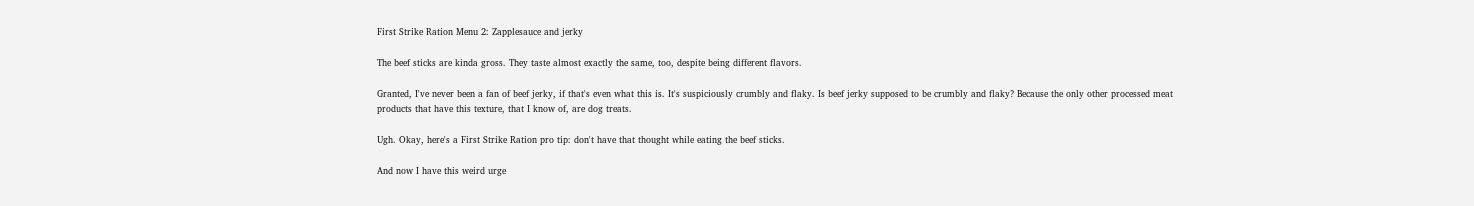First Strike Ration Menu 2: Zapplesauce and jerky

The beef sticks are kinda gross. They taste almost exactly the same, too, despite being different flavors.

Granted, I've never been a fan of beef jerky, if that's even what this is. It's suspiciously crumbly and flaky. Is beef jerky supposed to be crumbly and flaky? Because the only other processed meat products that have this texture, that I know of, are dog treats.

Ugh. Okay, here's a First Strike Ration pro tip: don't have that thought while eating the beef sticks.

And now I have this weird urge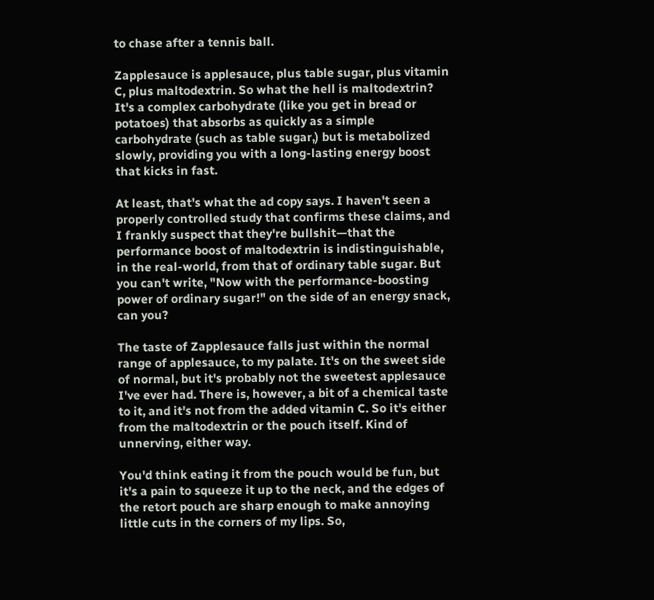to chase after a tennis ball.

Zapplesauce is applesauce, plus table sugar, plus vitamin C, plus maltodextrin. So what the hell is maltodextrin? It's a complex carbohydrate (like you get in bread or potatoes) that absorbs as quickly as a simple carbohydrate (such as table sugar,) but is metabolized slowly, providing you with a long-lasting energy boost that kicks in fast.

At least, that's what the ad copy says. I haven't seen a properly controlled study that confirms these claims, and I frankly suspect that they're bullshit—that the performance boost of maltodextrin is indistinguishable, in the real-world, from that of ordinary table sugar. But you can't write, "Now with the performance-boosting power of ordinary sugar!" on the side of an energy snack, can you?

The taste of Zapplesauce falls just within the normal range of applesauce, to my palate. It's on the sweet side of normal, but it's probably not the sweetest applesauce I've ever had. There is, however, a bit of a chemical taste to it, and it's not from the added vitamin C. So it's either from the maltodextrin or the pouch itself. Kind of unnerving, either way.

You'd think eating it from the pouch would be fun, but it's a pain to squeeze it up to the neck, and the edges of the retort pouch are sharp enough to make annoying little cuts in the corners of my lips. So,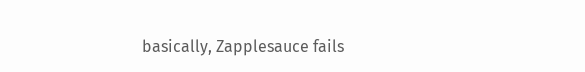basically, Zapplesauce fails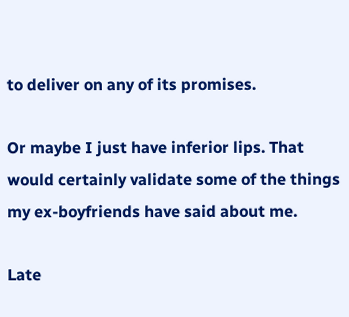to deliver on any of its promises.

Or maybe I just have inferior lips. That would certainly validate some of the things my ex-boyfriends have said about me.

Late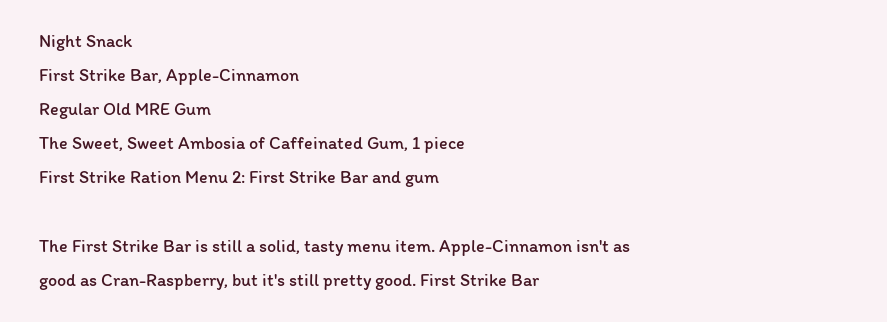Night Snack
First Strike Bar, Apple-Cinnamon
Regular Old MRE Gum
The Sweet, Sweet Ambosia of Caffeinated Gum, 1 piece
First Strike Ration Menu 2: First Strike Bar and gum

The First Strike Bar is still a solid, tasty menu item. Apple-Cinnamon isn't as good as Cran-Raspberry, but it's still pretty good. First Strike Bar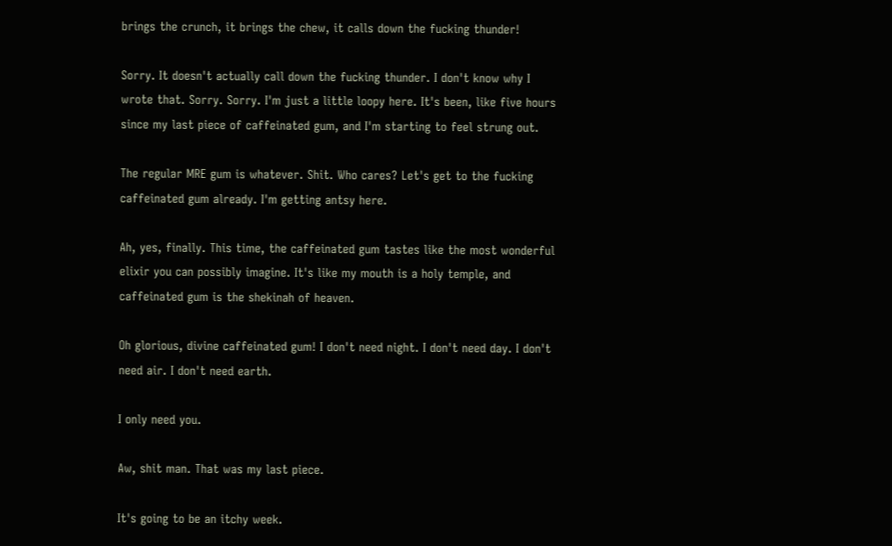brings the crunch, it brings the chew, it calls down the fucking thunder!

Sorry. It doesn't actually call down the fucking thunder. I don't know why I wrote that. Sorry. Sorry. I'm just a little loopy here. It's been, like five hours since my last piece of caffeinated gum, and I'm starting to feel strung out.

The regular MRE gum is whatever. Shit. Who cares? Let's get to the fucking caffeinated gum already. I'm getting antsy here.

Ah, yes, finally. This time, the caffeinated gum tastes like the most wonderful elixir you can possibly imagine. It's like my mouth is a holy temple, and caffeinated gum is the shekinah of heaven.

Oh glorious, divine caffeinated gum! I don't need night. I don't need day. I don't need air. I don't need earth.

I only need you.

Aw, shit man. That was my last piece.

It's going to be an itchy week.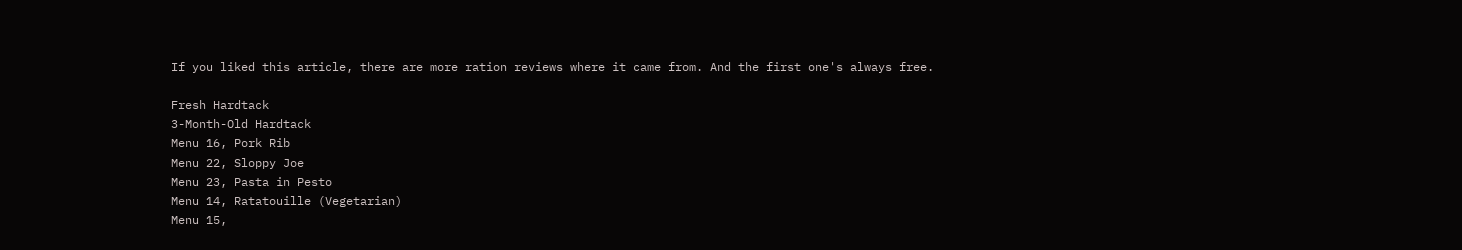If you liked this article, there are more ration reviews where it came from. And the first one's always free.

Fresh Hardtack
3-Month-Old Hardtack
Menu 16, Pork Rib
Menu 22, Sloppy Joe
Menu 23, Pasta in Pesto
Menu 14, Ratatouille (Vegetarian)
Menu 15,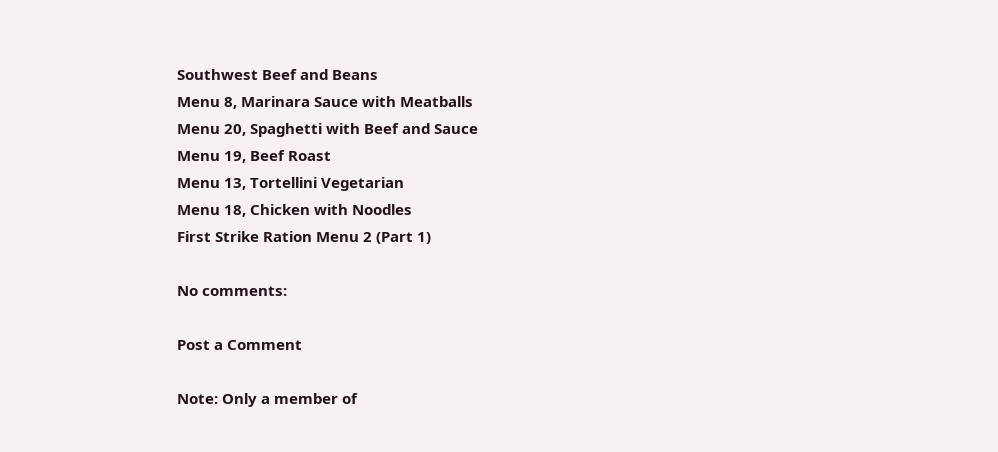Southwest Beef and Beans
Menu 8, Marinara Sauce with Meatballs
Menu 20, Spaghetti with Beef and Sauce
Menu 19, Beef Roast
Menu 13, Tortellini Vegetarian
Menu 18, Chicken with Noodles
First Strike Ration Menu 2 (Part 1)

No comments:

Post a Comment

Note: Only a member of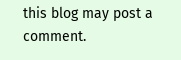this blog may post a comment.